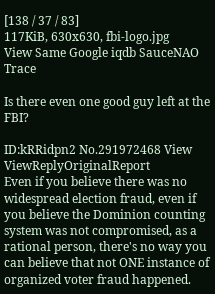[138 / 37 / 83]
117KiB, 630x630, fbi-logo.jpg
View Same Google iqdb SauceNAO Trace

Is there even one good guy left at the FBI?

ID:kRRidpn2 No.291972468 View ViewReplyOriginalReport
Even if you believe there was no widespread election fraud, even if you believe the Dominion counting system was not compromised, as a rational person, there's no way you can believe that not ONE instance of organized voter fraud happened.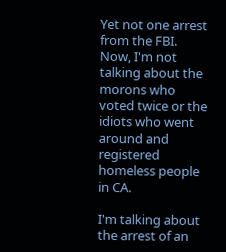Yet not one arrest from the FBI. Now, I'm not talking about the morons who voted twice or the idiots who went around and registered homeless people in CA.

I'm talking about the arrest of an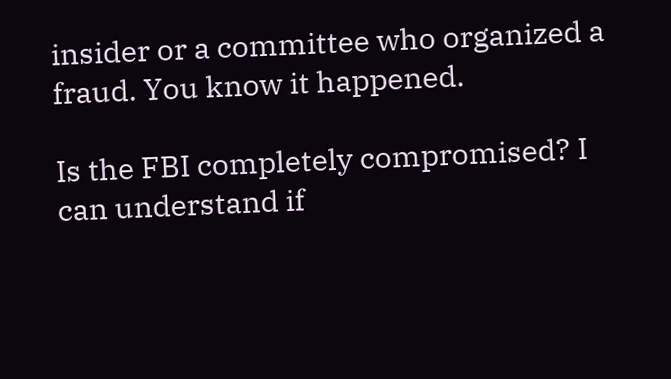insider or a committee who organized a fraud. You know it happened.

Is the FBI completely compromised? I can understand if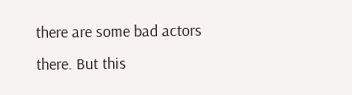there are some bad actors there. But this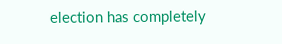election has completely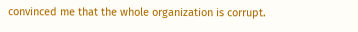convinced me that the whole organization is corrupt.